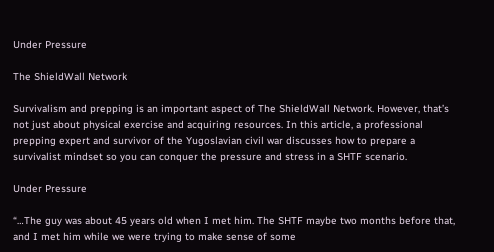Under Pressure

The ShieldWall Network

Survivalism and prepping is an important aspect of The ShieldWall Network. However, that’s not just about physical exercise and acquiring resources. In this article, a professional prepping expert and survivor of the Yugoslavian civil war discusses how to prepare a survivalist mindset so you can conquer the pressure and stress in a SHTF scenario.

Under Pressure

“…The guy was about 45 years old when I met him. The SHTF maybe two months before that, and I met him while we were trying to make sense of some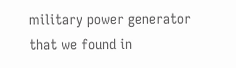military power generator that we found in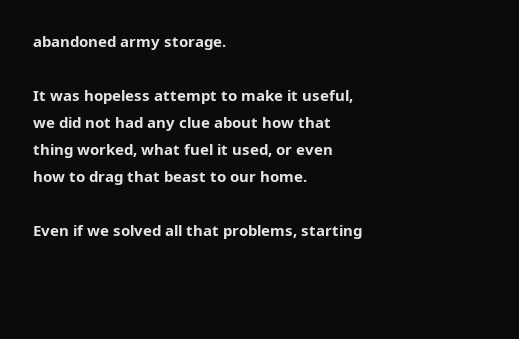abandoned army storage.

It was hopeless attempt to make it useful, we did not had any clue about how that thing worked, what fuel it used, or even how to drag that beast to our home.

Even if we solved all that problems, starting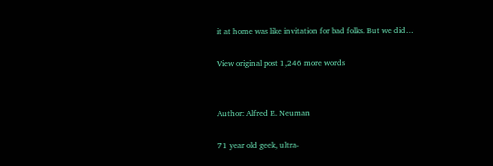it at home was like invitation for bad folks. But we did…

View original post 1,246 more words


Author: Alfred E. Neuman

71 year old geek, ultra-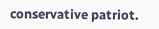conservative patriot.